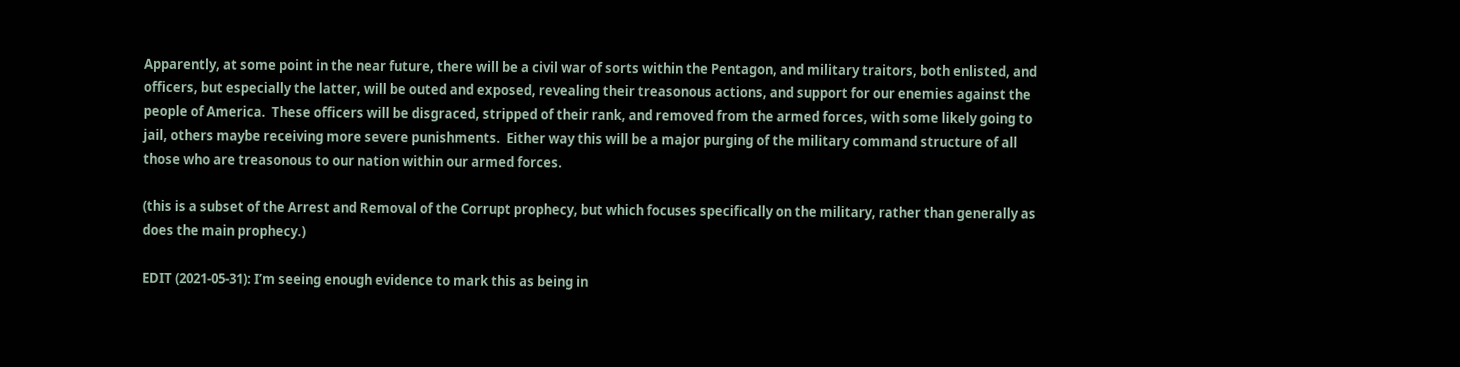Apparently, at some point in the near future, there will be a civil war of sorts within the Pentagon, and military traitors, both enlisted, and officers, but especially the latter, will be outed and exposed, revealing their treasonous actions, and support for our enemies against the people of America.  These officers will be disgraced, stripped of their rank, and removed from the armed forces, with some likely going to jail, others maybe receiving more severe punishments.  Either way this will be a major purging of the military command structure of all those who are treasonous to our nation within our armed forces.

(this is a subset of the Arrest and Removal of the Corrupt prophecy, but which focuses specifically on the military, rather than generally as does the main prophecy.)

EDIT (2021-05-31): I’m seeing enough evidence to mark this as being in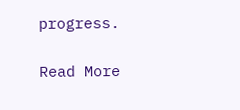progress.

Read More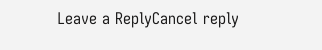Leave a ReplyCancel reply